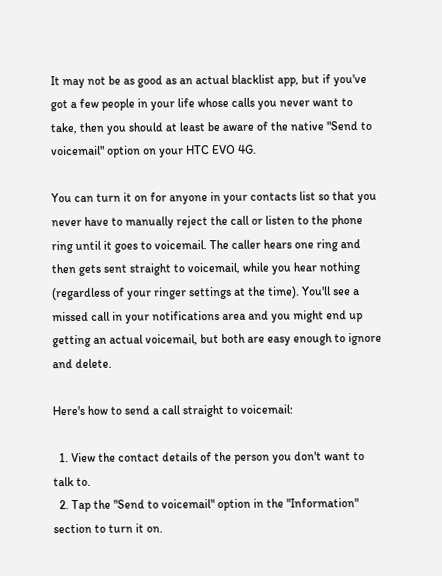It may not be as good as an actual blacklist app, but if you've got a few people in your life whose calls you never want to take, then you should at least be aware of the native "Send to voicemail" option on your HTC EVO 4G.

You can turn it on for anyone in your contacts list so that you never have to manually reject the call or listen to the phone ring until it goes to voicemail. The caller hears one ring and then gets sent straight to voicemail, while you hear nothing (regardless of your ringer settings at the time). You'll see a missed call in your notifications area and you might end up getting an actual voicemail, but both are easy enough to ignore and delete.

Here's how to send a call straight to voicemail:

  1. View the contact details of the person you don't want to talk to.
  2. Tap the "Send to voicemail" option in the "Information" section to turn it on.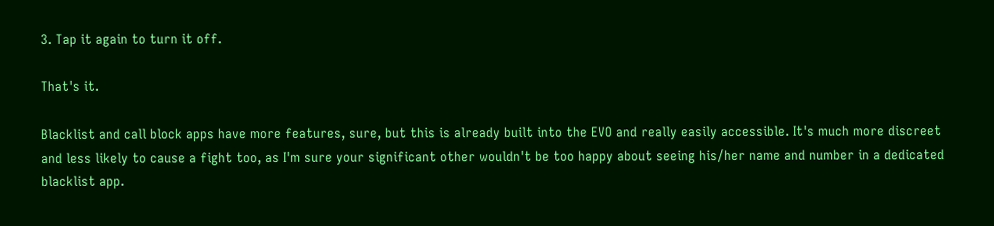3. Tap it again to turn it off.

That's it.

Blacklist and call block apps have more features, sure, but this is already built into the EVO and really easily accessible. It's much more discreet and less likely to cause a fight too, as I'm sure your significant other wouldn't be too happy about seeing his/her name and number in a dedicated blacklist app.